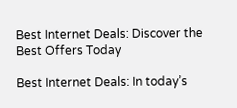Best Internet Deals: Discover the Best Offers Today

Best Internet Deals: In today’s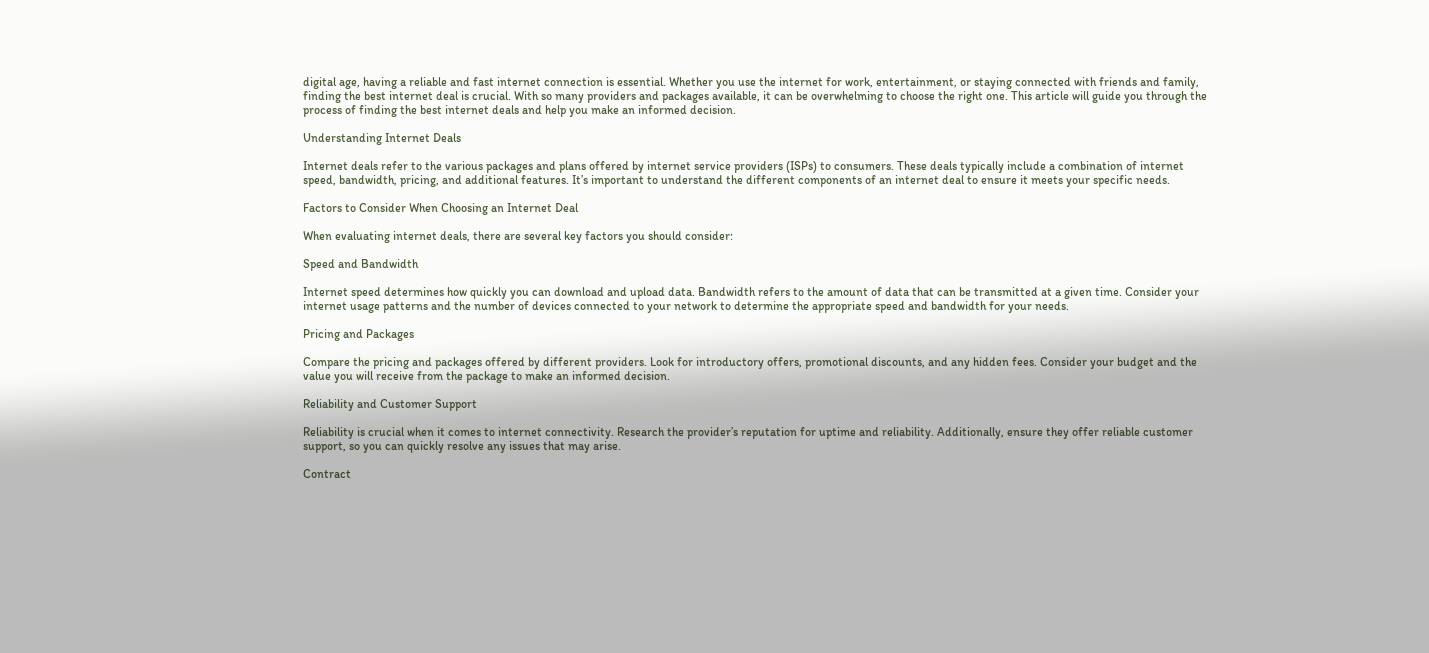digital age, having a reliable and fast internet connection is essential. Whether you use the internet for work, entertainment, or staying connected with friends and family, finding the best internet deal is crucial. With so many providers and packages available, it can be overwhelming to choose the right one. This article will guide you through the process of finding the best internet deals and help you make an informed decision.

Understanding Internet Deals

Internet deals refer to the various packages and plans offered by internet service providers (ISPs) to consumers. These deals typically include a combination of internet speed, bandwidth, pricing, and additional features. It’s important to understand the different components of an internet deal to ensure it meets your specific needs.

Factors to Consider When Choosing an Internet Deal

When evaluating internet deals, there are several key factors you should consider:

Speed and Bandwidth

Internet speed determines how quickly you can download and upload data. Bandwidth refers to the amount of data that can be transmitted at a given time. Consider your internet usage patterns and the number of devices connected to your network to determine the appropriate speed and bandwidth for your needs.

Pricing and Packages

Compare the pricing and packages offered by different providers. Look for introductory offers, promotional discounts, and any hidden fees. Consider your budget and the value you will receive from the package to make an informed decision.

Reliability and Customer Support

Reliability is crucial when it comes to internet connectivity. Research the provider’s reputation for uptime and reliability. Additionally, ensure they offer reliable customer support, so you can quickly resolve any issues that may arise.

Contract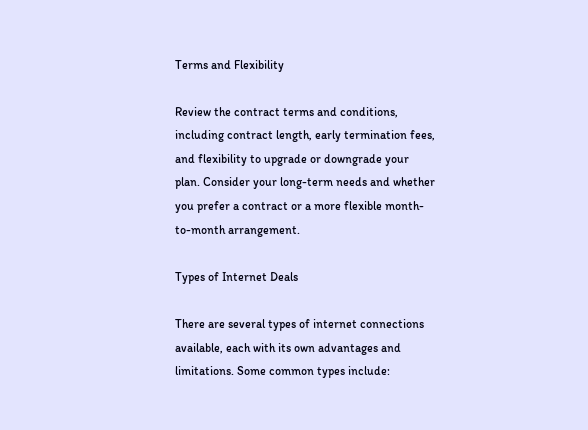Terms and Flexibility

Review the contract terms and conditions, including contract length, early termination fees, and flexibility to upgrade or downgrade your plan. Consider your long-term needs and whether you prefer a contract or a more flexible month-to-month arrangement.

Types of Internet Deals

There are several types of internet connections available, each with its own advantages and limitations. Some common types include: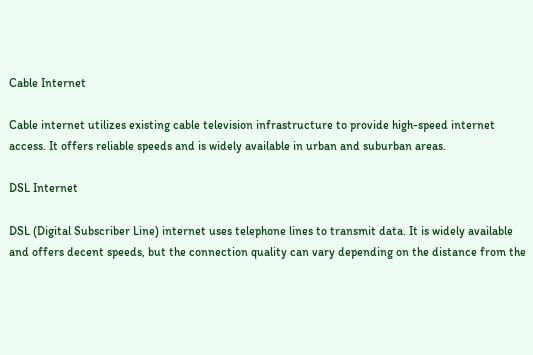Cable Internet

Cable internet utilizes existing cable television infrastructure to provide high-speed internet access. It offers reliable speeds and is widely available in urban and suburban areas.

DSL Internet

DSL (Digital Subscriber Line) internet uses telephone lines to transmit data. It is widely available and offers decent speeds, but the connection quality can vary depending on the distance from the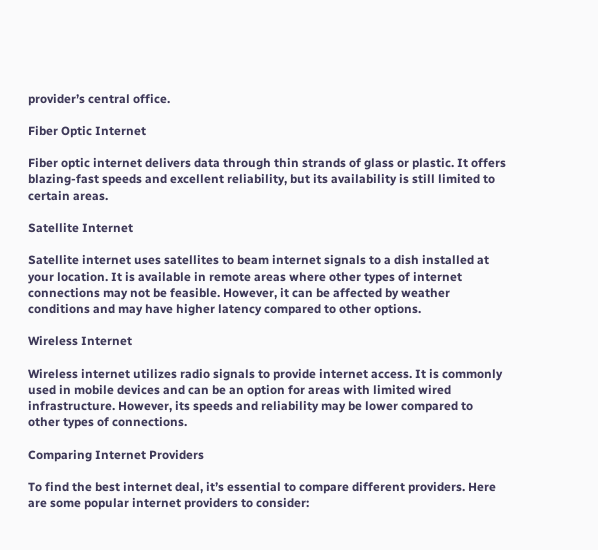provider’s central office.

Fiber Optic Internet

Fiber optic internet delivers data through thin strands of glass or plastic. It offers blazing-fast speeds and excellent reliability, but its availability is still limited to certain areas.

Satellite Internet

Satellite internet uses satellites to beam internet signals to a dish installed at your location. It is available in remote areas where other types of internet connections may not be feasible. However, it can be affected by weather conditions and may have higher latency compared to other options.

Wireless Internet

Wireless internet utilizes radio signals to provide internet access. It is commonly used in mobile devices and can be an option for areas with limited wired infrastructure. However, its speeds and reliability may be lower compared to other types of connections.

Comparing Internet Providers

To find the best internet deal, it’s essential to compare different providers. Here are some popular internet providers to consider: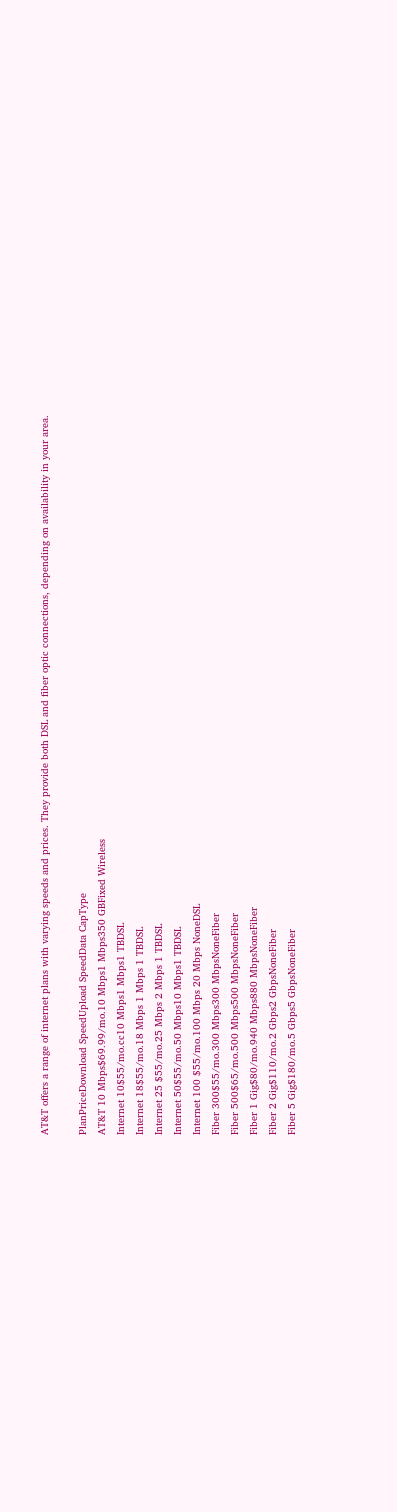AT&T offers a range of internet plans with varying speeds and prices. They provide both DSL and fiber optic connections, depending on availability in your area.

PlanPriceDownload SpeedUpload SpeedData CapType
AT&T 10 Mbps$69.99/mo.10 Mbps1 Mbps350 GBFixed Wireless
Internet 10$55/mo.cc10 Mbps1 Mbps1 TBDSL
Internet 18$55/mo.18 Mbps 1 Mbps 1 TBDSL
Internet 25 $55/mo.25 Mbps 2 Mbps 1 TBDSL
Internet 50$55/mo.50 Mbps10 Mbps1 TBDSL
Internet 100 $55/mo.100 Mbps 20 Mbps NoneDSL
Fiber 300$55/mo.300 Mbps300 MbpsNoneFiber
Fiber 500$65/mo.500 Mbps500 MbpsNoneFiber
Fiber 1 Gig$80/mo.940 Mbps880 MbpsNoneFiber
Fiber 2 Gig$110/mo.2 Gbps2 GbpsNoneFiber
Fiber 5 Gig$180/mo.5 Gbps5 GbpsNoneFiber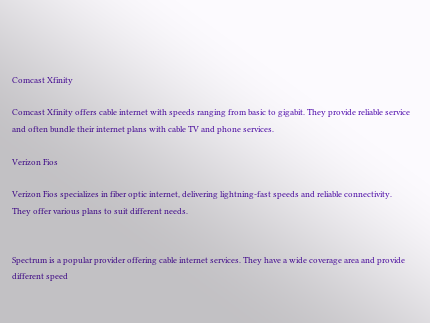Comcast Xfinity

Comcast Xfinity offers cable internet with speeds ranging from basic to gigabit. They provide reliable service and often bundle their internet plans with cable TV and phone services.

Verizon Fios

Verizon Fios specializes in fiber optic internet, delivering lightning-fast speeds and reliable connectivity. They offer various plans to suit different needs.


Spectrum is a popular provider offering cable internet services. They have a wide coverage area and provide different speed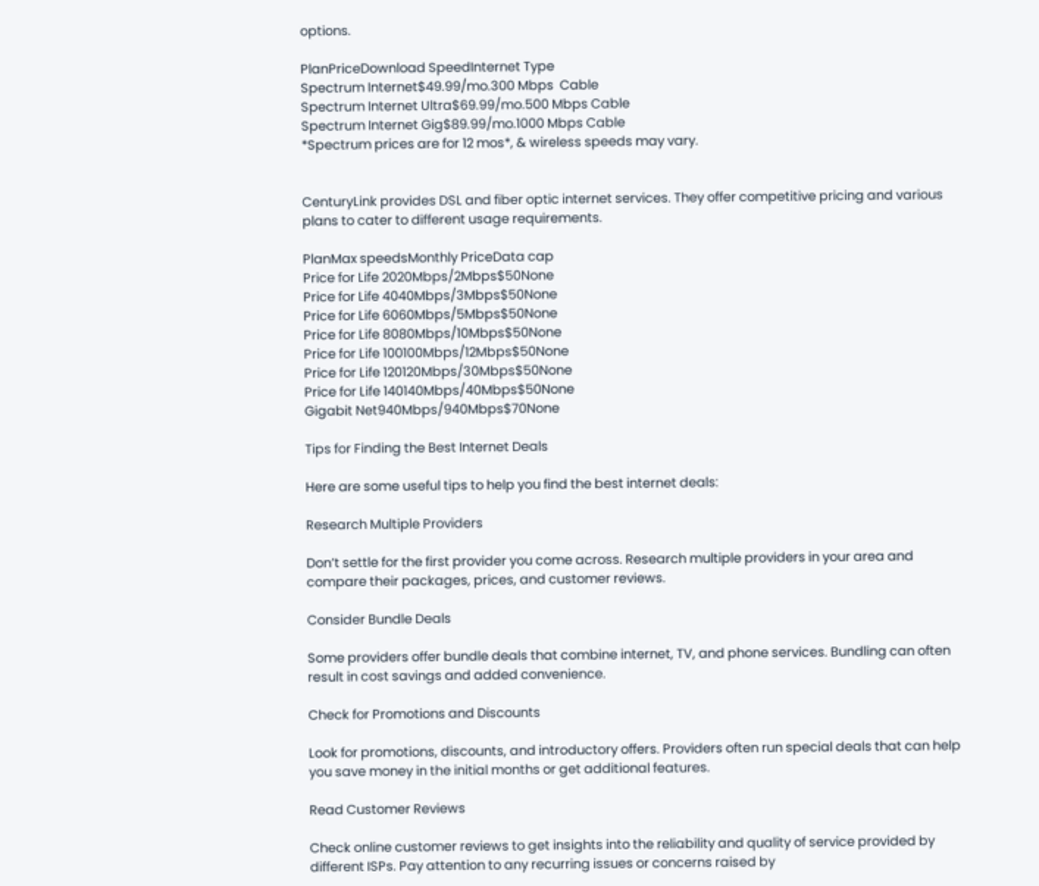options.

PlanPriceDownload SpeedInternet Type
Spectrum Internet$49.99/mo.300 Mbps  Cable
Spectrum Internet Ultra$69.99/mo.500 Mbps Cable
Spectrum Internet Gig$89.99/mo.1000 Mbps Cable
*Spectrum prices are for 12 mos*, & wireless speeds may vary.


CenturyLink provides DSL and fiber optic internet services. They offer competitive pricing and various plans to cater to different usage requirements.

PlanMax speedsMonthly PriceData cap
Price for Life 2020Mbps/2Mbps$50None
Price for Life 4040Mbps/3Mbps$50None
Price for Life 6060Mbps/5Mbps$50None
Price for Life 8080Mbps/10Mbps$50None
Price for Life 100100Mbps/12Mbps$50None
Price for Life 120120Mbps/30Mbps$50None
Price for Life 140140Mbps/40Mbps$50None
Gigabit Net940Mbps/940Mbps$70None

Tips for Finding the Best Internet Deals

Here are some useful tips to help you find the best internet deals:

Research Multiple Providers

Don’t settle for the first provider you come across. Research multiple providers in your area and compare their packages, prices, and customer reviews.

Consider Bundle Deals

Some providers offer bundle deals that combine internet, TV, and phone services. Bundling can often result in cost savings and added convenience.

Check for Promotions and Discounts

Look for promotions, discounts, and introductory offers. Providers often run special deals that can help you save money in the initial months or get additional features.

Read Customer Reviews

Check online customer reviews to get insights into the reliability and quality of service provided by different ISPs. Pay attention to any recurring issues or concerns raised by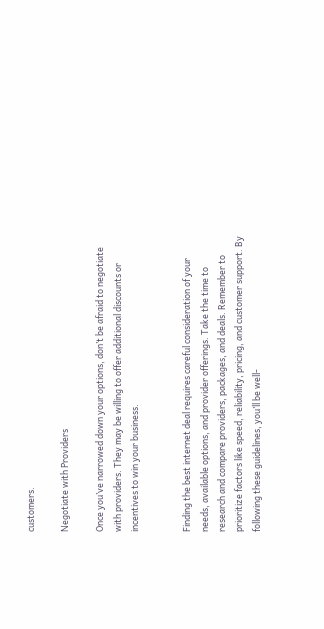customers.

Negotiate with Providers

Once you’ve narrowed down your options, don’t be afraid to negotiate with providers. They may be willing to offer additional discounts or incentives to win your business.


Finding the best internet deal requires careful consideration of your needs, available options, and provider offerings. Take the time to research and compare providers, packages, and deals. Remember to prioritize factors like speed, reliability, pricing, and customer support. By following these guidelines, you’ll be well-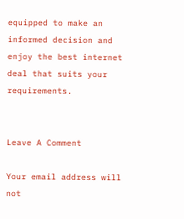equipped to make an informed decision and enjoy the best internet deal that suits your requirements.


Leave A Comment

Your email address will not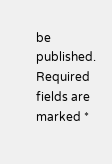be published. Required fields are marked *